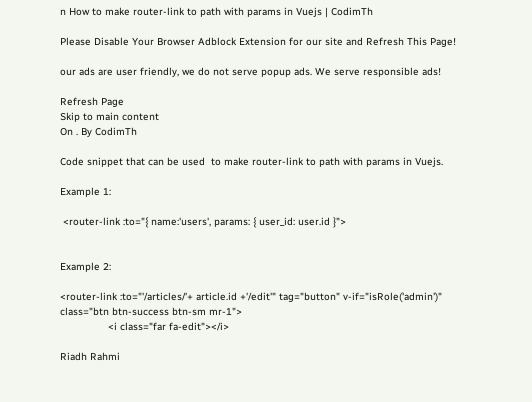n How to make router-link to path with params in Vuejs | CodimTh

Please Disable Your Browser Adblock Extension for our site and Refresh This Page!

our ads are user friendly, we do not serve popup ads. We serve responsible ads!

Refresh Page
Skip to main content
On . By CodimTh

Code snippet that can be used  to make router-link to path with params in Vuejs.

Example 1:

 <router-link :to="{ name:'users', params: { user_id: user.id }">


Example 2:

<router-link :to="'/articles/'+ article.id +'/edit'" tag="button" v-if="isRole('admin')" class="btn btn-success btn-sm mr-1">
                <i class="far fa-edit"></i>

Riadh Rahmi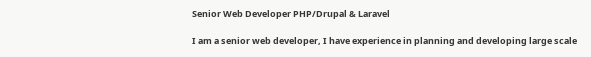Senior Web Developer PHP/Drupal & Laravel

I am a senior web developer, I have experience in planning and developing large scale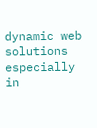dynamic web solutions especially in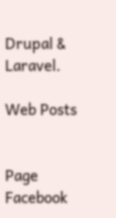Drupal & Laravel.

Web Posts


Page Facebook